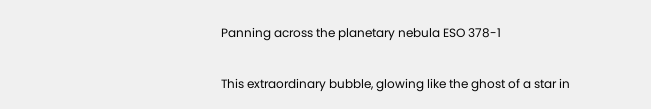Panning across the planetary nebula ESO 378-1

This extraordinary bubble, glowing like the ghost of a star in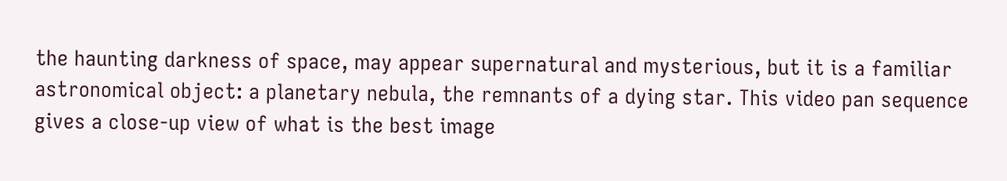the haunting darkness of space, may appear supernatural and mysterious, but it is a familiar astronomical object: a planetary nebula, the remnants of a dying star. This video pan sequence gives a close-up view of what is the best image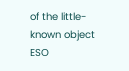of the little-known object ESO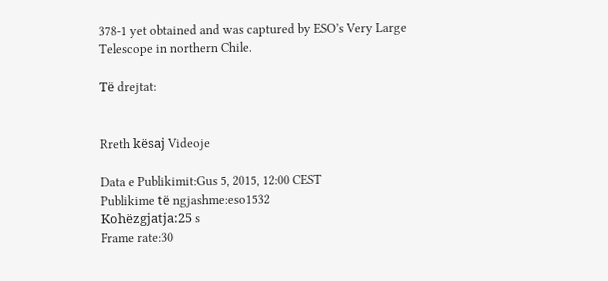378-1 yet obtained and was captured by ESO’s Very Large Telescope in northern Chile.

Të drejtat:


Rreth kësaj Videoje

Data e Publikimit:Gus 5, 2015, 12:00 CEST
Publikime të ngjashme:eso1532
Kohëzgjatja:25 s
Frame rate:30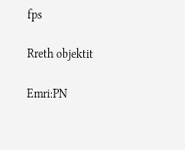fps

Rreth objektit

Emri:PN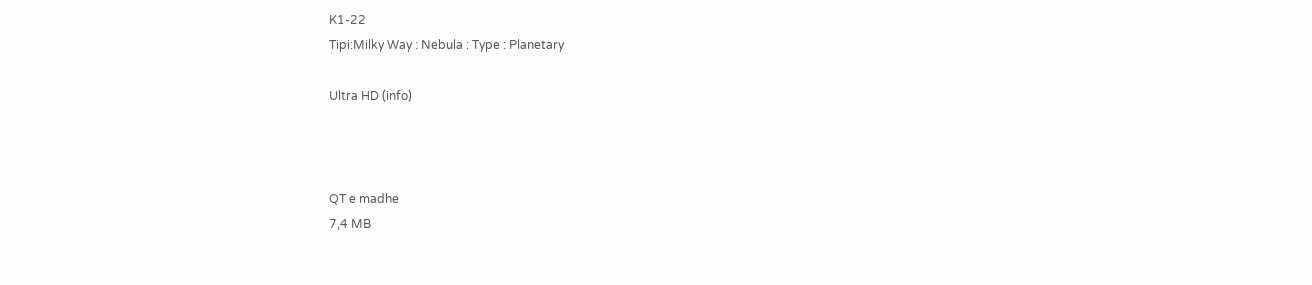K1-22
Tipi:Milky Way : Nebula : Type : Planetary

Ultra HD (info)



QT e madhe
7,4 MB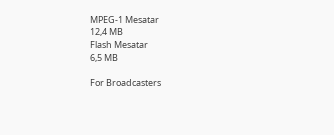MPEG-1 Mesatar
12,4 MB
Flash Mesatar
6,5 MB

For Broadcasters